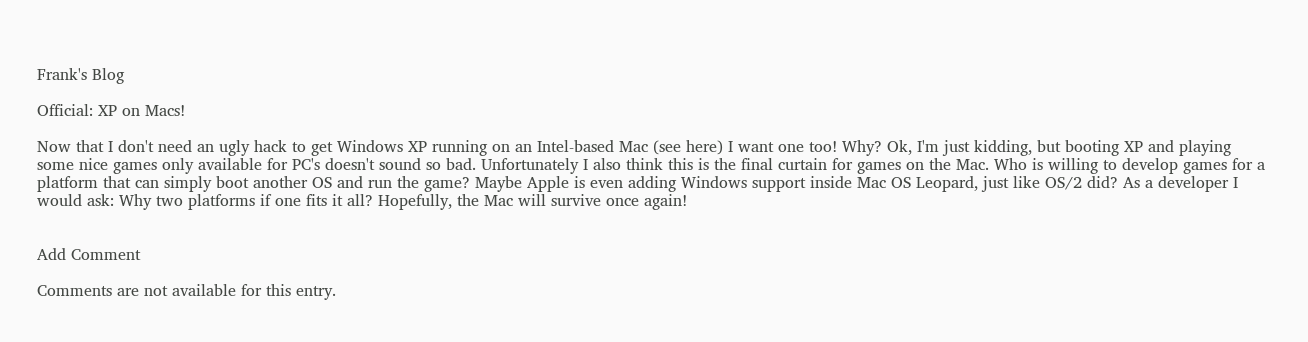Frank's Blog

Official: XP on Macs!

Now that I don't need an ugly hack to get Windows XP running on an Intel-based Mac (see here) I want one too! Why? Ok, I'm just kidding, but booting XP and playing some nice games only available for PC's doesn't sound so bad. Unfortunately I also think this is the final curtain for games on the Mac. Who is willing to develop games for a platform that can simply boot another OS and run the game? Maybe Apple is even adding Windows support inside Mac OS Leopard, just like OS/2 did? As a developer I would ask: Why two platforms if one fits it all? Hopefully, the Mac will survive once again!


Add Comment

Comments are not available for this entry.